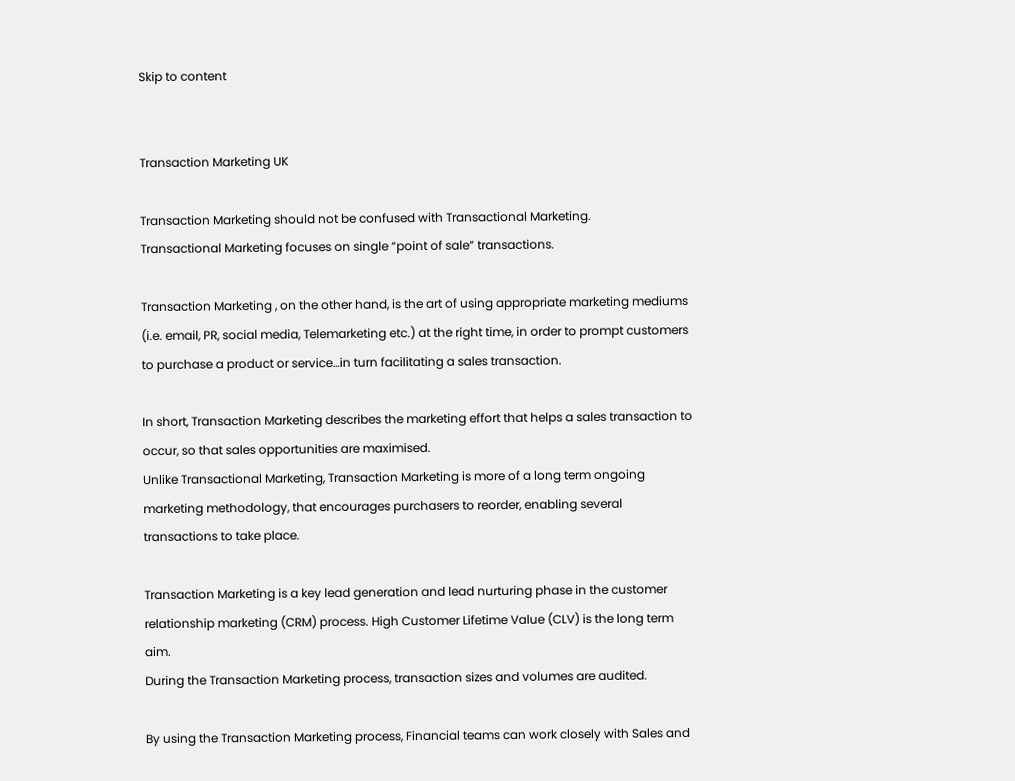Skip to content


Transaction Marketing UK

Transaction Marketing should not be confused with Transactional Marketing.
Transactional Marketing focuses on single “point of sale” transactions.

Transaction Marketing , on the other hand, is the art of using appropriate marketing mediums (i.e. email, PR, social media, Telemarketing etc.) at the right time, in order to prompt customers to purchase a product or service…in turn facilitating a sales transaction.

In short, Transaction Marketing describes the marketing effort that helps a sales transaction to occur, so that sales opportunities are maximised.
Unlike Transactional Marketing, Transaction Marketing is more of a long term ongoing marketing methodology, that encourages purchasers to reorder, enabling several transactions to take place.

Transaction Marketing is a key lead generation and lead nurturing phase in the customer relationship marketing (CRM) process. High Customer Lifetime Value (CLV) is the long term aim.
During the Transaction Marketing process, transaction sizes and volumes are audited.

By using the Transaction Marketing process, Financial teams can work closely with Sales and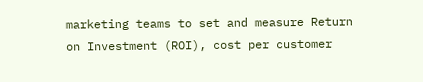marketing teams to set and measure Return on Investment (ROI), cost per customer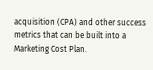acquisition (CPA) and other success metrics that can be built into a Marketing Cost Plan.